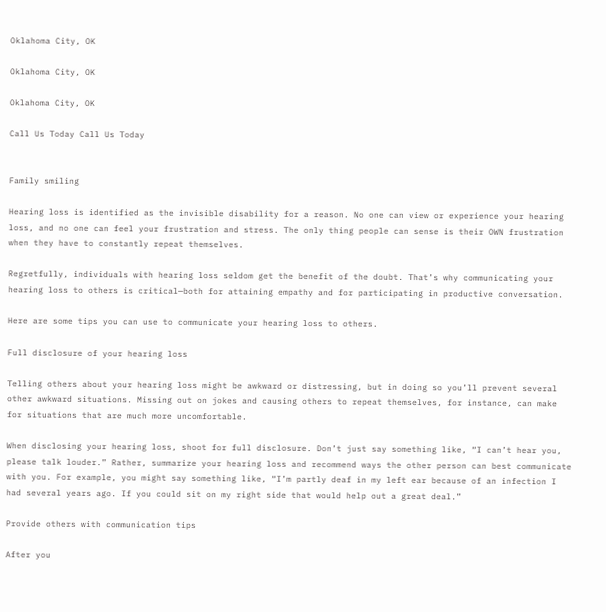Oklahoma City, OK

Oklahoma City, OK

Oklahoma City, OK

Call Us Today Call Us Today


Family smiling

Hearing loss is identified as the invisible disability for a reason. No one can view or experience your hearing loss, and no one can feel your frustration and stress. The only thing people can sense is their OWN frustration when they have to constantly repeat themselves.

Regretfully, individuals with hearing loss seldom get the benefit of the doubt. That’s why communicating your hearing loss to others is critical—both for attaining empathy and for participating in productive conversation.

Here are some tips you can use to communicate your hearing loss to others.

Full disclosure of your hearing loss

Telling others about your hearing loss might be awkward or distressing, but in doing so you’ll prevent several other awkward situations. Missing out on jokes and causing others to repeat themselves, for instance, can make for situations that are much more uncomfortable.

When disclosing your hearing loss, shoot for full disclosure. Don’t just say something like, “I can’t hear you, please talk louder.” Rather, summarize your hearing loss and recommend ways the other person can best communicate with you. For example, you might say something like, “I’m partly deaf in my left ear because of an infection I had several years ago. If you could sit on my right side that would help out a great deal.”

Provide others with communication tips

After you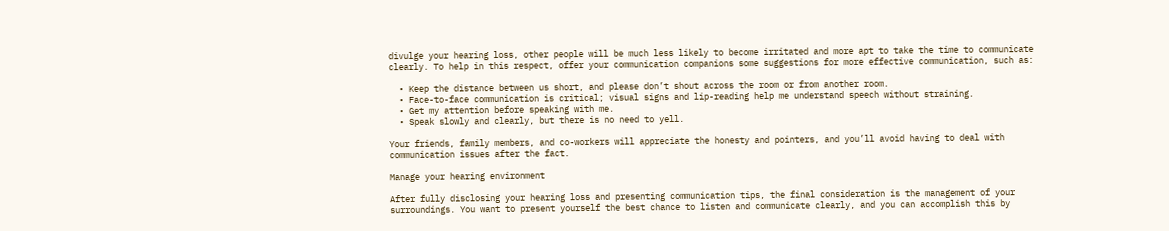divulge your hearing loss, other people will be much less likely to become irritated and more apt to take the time to communicate clearly. To help in this respect, offer your communication companions some suggestions for more effective communication, such as:

  • Keep the distance between us short, and please don’t shout across the room or from another room.
  • Face-to-face communication is critical; visual signs and lip-reading help me understand speech without straining.
  • Get my attention before speaking with me.
  • Speak slowly and clearly, but there is no need to yell.

Your friends, family members, and co-workers will appreciate the honesty and pointers, and you’ll avoid having to deal with communication issues after the fact.

Manage your hearing environment

After fully disclosing your hearing loss and presenting communication tips, the final consideration is the management of your surroundings. You want to present yourself the best chance to listen and communicate clearly, and you can accomplish this by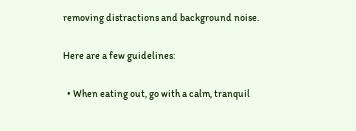removing distractions and background noise.

Here are a few guidelines:

  • When eating out, go with a calm, tranquil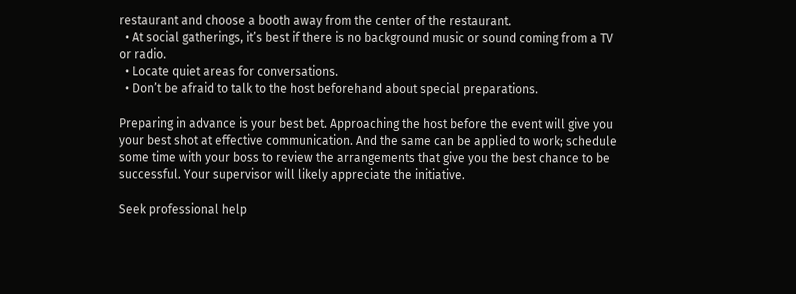restaurant and choose a booth away from the center of the restaurant.
  • At social gatherings, it’s best if there is no background music or sound coming from a TV or radio.
  • Locate quiet areas for conversations.
  • Don’t be afraid to talk to the host beforehand about special preparations.

Preparing in advance is your best bet. Approaching the host before the event will give you your best shot at effective communication. And the same can be applied to work; schedule some time with your boss to review the arrangements that give you the best chance to be successful. Your supervisor will likely appreciate the initiative.

Seek professional help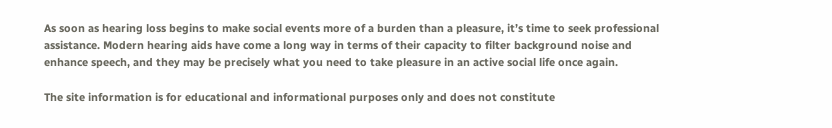As soon as hearing loss begins to make social events more of a burden than a pleasure, it’s time to seek professional assistance. Modern hearing aids have come a long way in terms of their capacity to filter background noise and enhance speech, and they may be precisely what you need to take pleasure in an active social life once again.

The site information is for educational and informational purposes only and does not constitute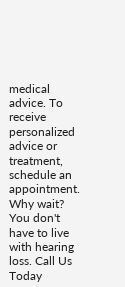medical advice. To receive personalized advice or treatment, schedule an appointment.
Why wait? You don't have to live with hearing loss. Call Us Today